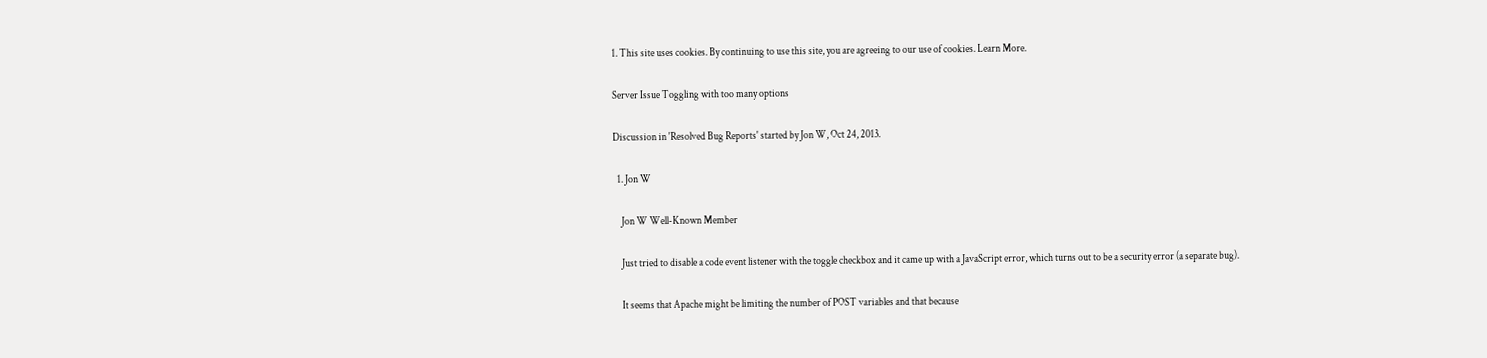1. This site uses cookies. By continuing to use this site, you are agreeing to our use of cookies. Learn More.

Server Issue Toggling with too many options

Discussion in 'Resolved Bug Reports' started by Jon W, Oct 24, 2013.

  1. Jon W

    Jon W Well-Known Member

    Just tried to disable a code event listener with the toggle checkbox and it came up with a JavaScript error, which turns out to be a security error (a separate bug).

    It seems that Apache might be limiting the number of POST variables and that because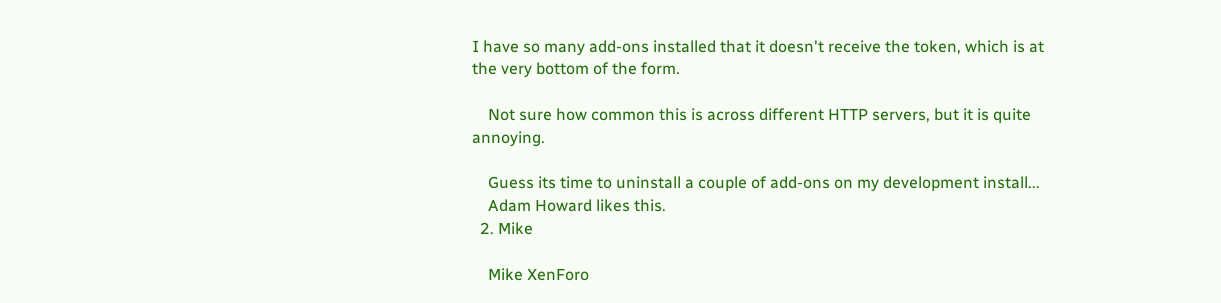I have so many add-ons installed that it doesn't receive the token, which is at the very bottom of the form.

    Not sure how common this is across different HTTP servers, but it is quite annoying.

    Guess its time to uninstall a couple of add-ons on my development install...
    Adam Howard likes this.
  2. Mike

    Mike XenForo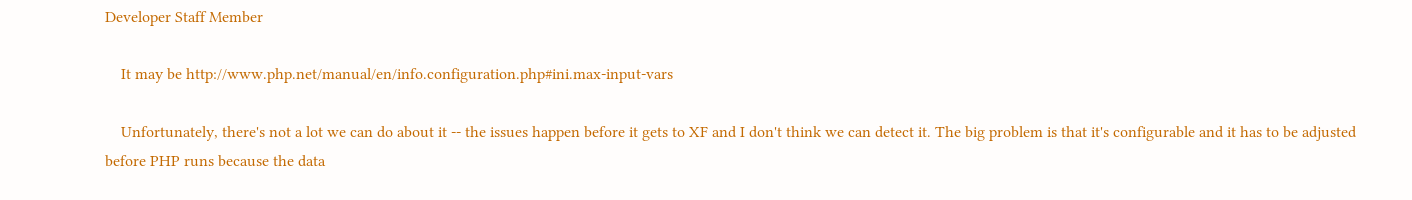Developer Staff Member

    It may be http://www.php.net/manual/en/info.configuration.php#ini.max-input-vars

    Unfortunately, there's not a lot we can do about it -- the issues happen before it gets to XF and I don't think we can detect it. The big problem is that it's configurable and it has to be adjusted before PHP runs because the data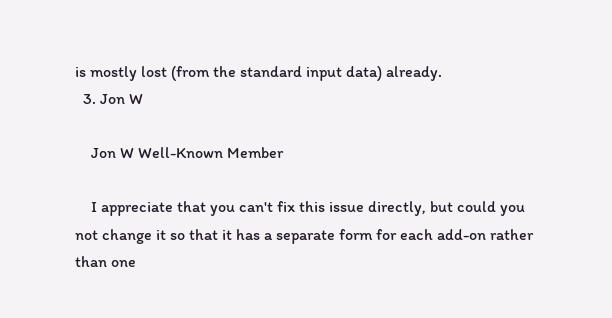is mostly lost (from the standard input data) already.
  3. Jon W

    Jon W Well-Known Member

    I appreciate that you can't fix this issue directly, but could you not change it so that it has a separate form for each add-on rather than one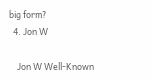big form?
  4. Jon W

    Jon W Well-Known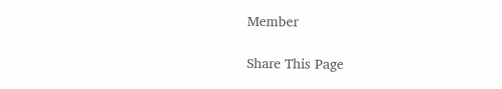Member

Share This Page